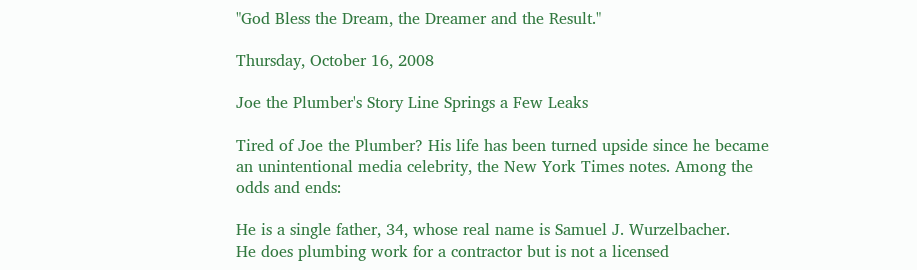"God Bless the Dream, the Dreamer and the Result."

Thursday, October 16, 2008

Joe the Plumber's Story Line Springs a Few Leaks

Tired of Joe the Plumber? His life has been turned upside since he became an unintentional media celebrity, the New York Times notes. Among the odds and ends:

He is a single father, 34, whose real name is Samuel J. Wurzelbacher.
He does plumbing work for a contractor but is not a licensed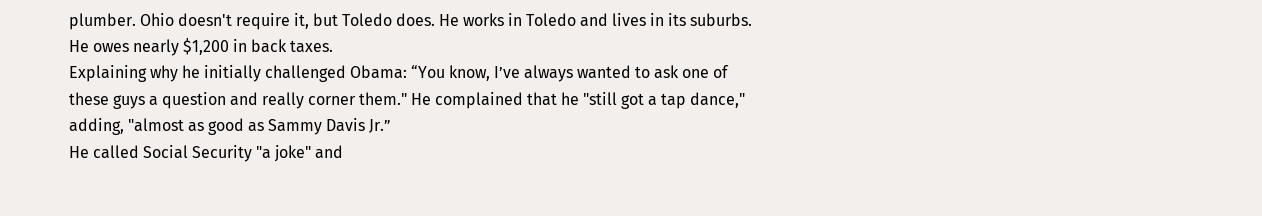plumber. Ohio doesn't require it, but Toledo does. He works in Toledo and lives in its suburbs.
He owes nearly $1,200 in back taxes.
Explaining why he initially challenged Obama: “You know, I’ve always wanted to ask one of these guys a question and really corner them." He complained that he "still got a tap dance," adding, "almost as good as Sammy Davis Jr.”
He called Social Security "a joke" and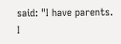said: "I have parents. I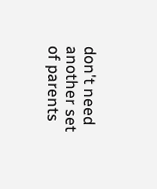don't need another set of parents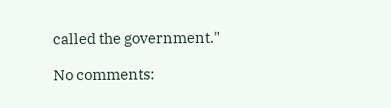called the government."

No comments: